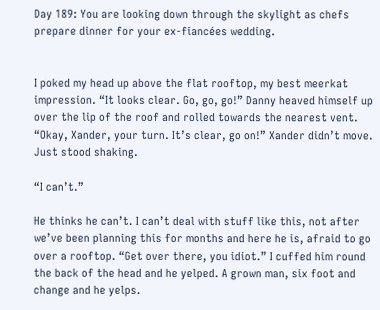Day 189: You are looking down through the skylight as chefs prepare dinner for your ex-fiancées wedding.


I poked my head up above the flat rooftop, my best meerkat impression. “It looks clear. Go, go, go!” Danny heaved himself up over the lip of the roof and rolled towards the nearest vent. “Okay, Xander, your turn. It’s clear, go on!” Xander didn’t move. Just stood shaking.

“I can’t.”

He thinks he can’t. I can’t deal with stuff like this, not after we’ve been planning this for months and here he is, afraid to go over a rooftop. “Get over there, you idiot.” I cuffed him round the back of the head and he yelped. A grown man, six foot and change and he yelps.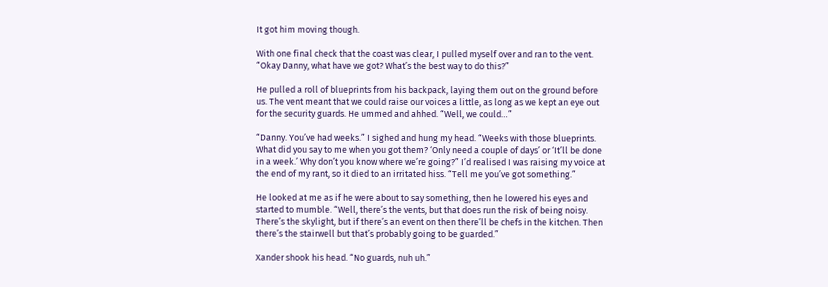It got him moving though.

With one final check that the coast was clear, I pulled myself over and ran to the vent. “Okay Danny, what have we got? What’s the best way to do this?”

He pulled a roll of blueprints from his backpack, laying them out on the ground before us. The vent meant that we could raise our voices a little, as long as we kept an eye out for the security guards. He ummed and ahhed. “Well, we could…”

“Danny. You’ve had weeks.” I sighed and hung my head. “Weeks with those blueprints. What did you say to me when you got them? ‘Only need a couple of days’ or ‘It’ll be done in a week.’ Why don’t you know where we’re going?” I’d realised I was raising my voice at the end of my rant, so it died to an irritated hiss. “Tell me you’ve got something.”

He looked at me as if he were about to say something, then he lowered his eyes and started to mumble. “Well, there’s the vents, but that does run the risk of being noisy. There’s the skylight, but if there’s an event on then there’ll be chefs in the kitchen. Then there’s the stairwell but that’s probably going to be guarded.”

Xander shook his head. “No guards, nuh uh.”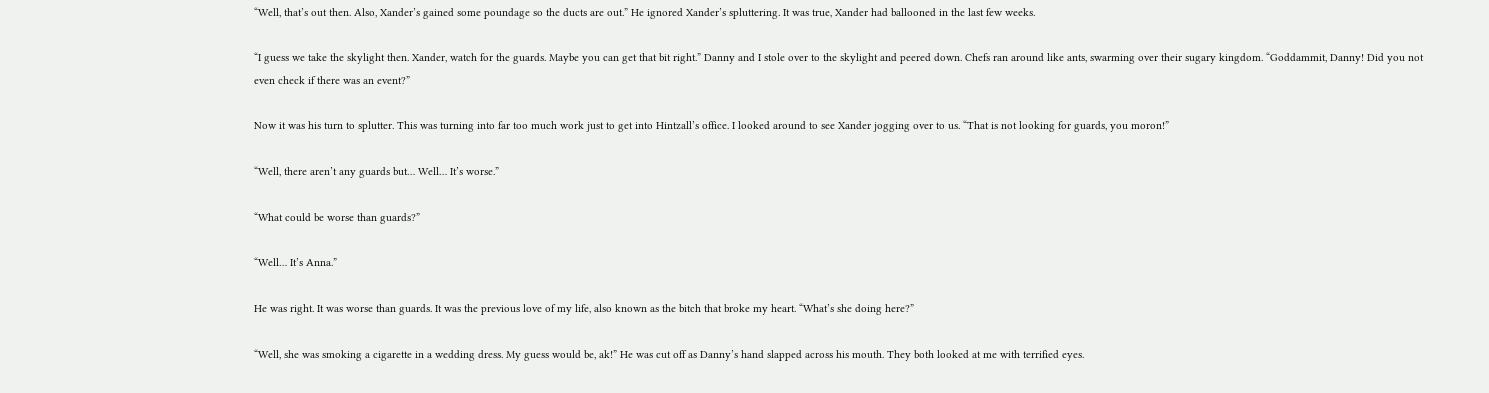“Well, that’s out then. Also, Xander’s gained some poundage so the ducts are out.” He ignored Xander’s spluttering. It was true, Xander had ballooned in the last few weeks.

“I guess we take the skylight then. Xander, watch for the guards. Maybe you can get that bit right.” Danny and I stole over to the skylight and peered down. Chefs ran around like ants, swarming over their sugary kingdom. “Goddammit, Danny! Did you not even check if there was an event?”

Now it was his turn to splutter. This was turning into far too much work just to get into Hintzall’s office. I looked around to see Xander jogging over to us. “That is not looking for guards, you moron!”

“Well, there aren’t any guards but… Well… It’s worse.”

“What could be worse than guards?”

“Well… It’s Anna.”

He was right. It was worse than guards. It was the previous love of my life, also known as the bitch that broke my heart. “What’s she doing here?”

“Well, she was smoking a cigarette in a wedding dress. My guess would be, ak!” He was cut off as Danny’s hand slapped across his mouth. They both looked at me with terrified eyes.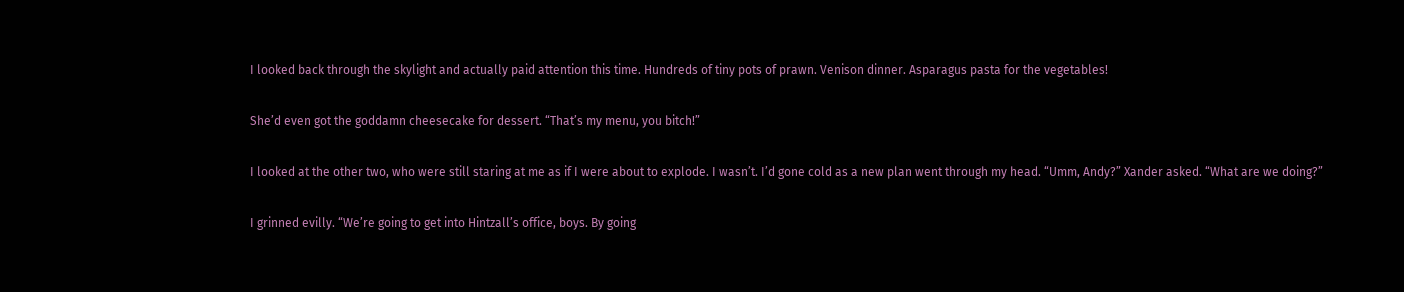I looked back through the skylight and actually paid attention this time. Hundreds of tiny pots of prawn. Venison dinner. Asparagus pasta for the vegetables!

She’d even got the goddamn cheesecake for dessert. “That’s my menu, you bitch!”

I looked at the other two, who were still staring at me as if I were about to explode. I wasn’t. I’d gone cold as a new plan went through my head. “Umm, Andy?” Xander asked. “What are we doing?”

I grinned evilly. “We’re going to get into Hintzall’s office, boys. By going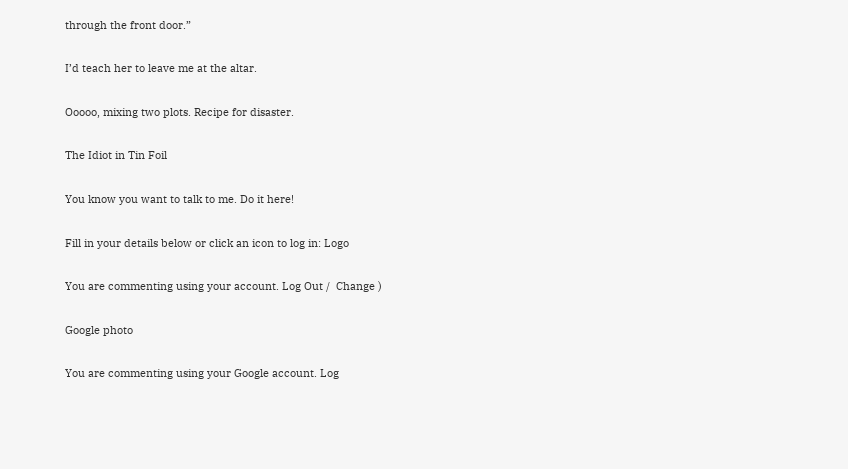through the front door.”

I’d teach her to leave me at the altar.

Ooooo, mixing two plots. Recipe for disaster.

The Idiot in Tin Foil

You know you want to talk to me. Do it here!

Fill in your details below or click an icon to log in: Logo

You are commenting using your account. Log Out /  Change )

Google photo

You are commenting using your Google account. Log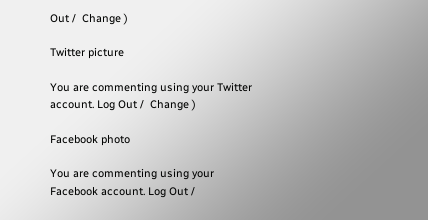Out /  Change )

Twitter picture

You are commenting using your Twitter account. Log Out /  Change )

Facebook photo

You are commenting using your Facebook account. Log Out /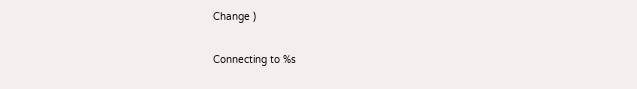Change )

Connecting to %s